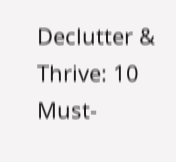Declutter & Thrive: 10 Must-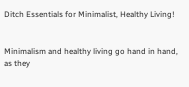Ditch Essentials for Minimalist, Healthy Living!


Minimalism and healthy living go hand in hand, as they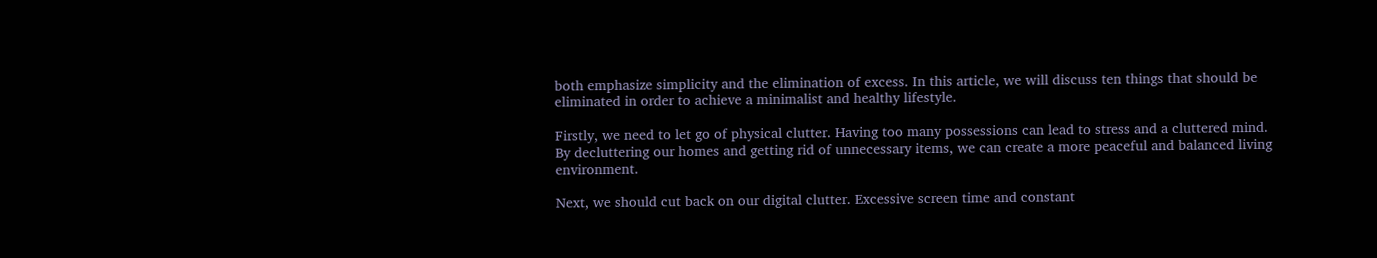both emphasize simplicity and the elimination of excess. In this article, we will discuss ten things that should be eliminated in order to achieve a minimalist and healthy lifestyle.

Firstly, we need to let go of physical clutter. Having too many possessions can lead to stress and a cluttered mind. By decluttering our homes and getting rid of unnecessary items, we can create a more peaceful and balanced living environment.

Next, we should cut back on our digital clutter. Excessive screen time and constant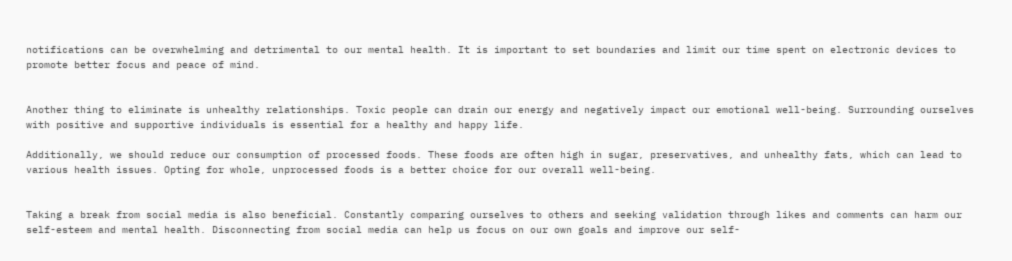notifications can be overwhelming and detrimental to our mental health. It is important to set boundaries and limit our time spent on electronic devices to promote better focus and peace of mind.


Another thing to eliminate is unhealthy relationships. Toxic people can drain our energy and negatively impact our emotional well-being. Surrounding ourselves with positive and supportive individuals is essential for a healthy and happy life.

Additionally, we should reduce our consumption of processed foods. These foods are often high in sugar, preservatives, and unhealthy fats, which can lead to various health issues. Opting for whole, unprocessed foods is a better choice for our overall well-being.


Taking a break from social media is also beneficial. Constantly comparing ourselves to others and seeking validation through likes and comments can harm our self-esteem and mental health. Disconnecting from social media can help us focus on our own goals and improve our self-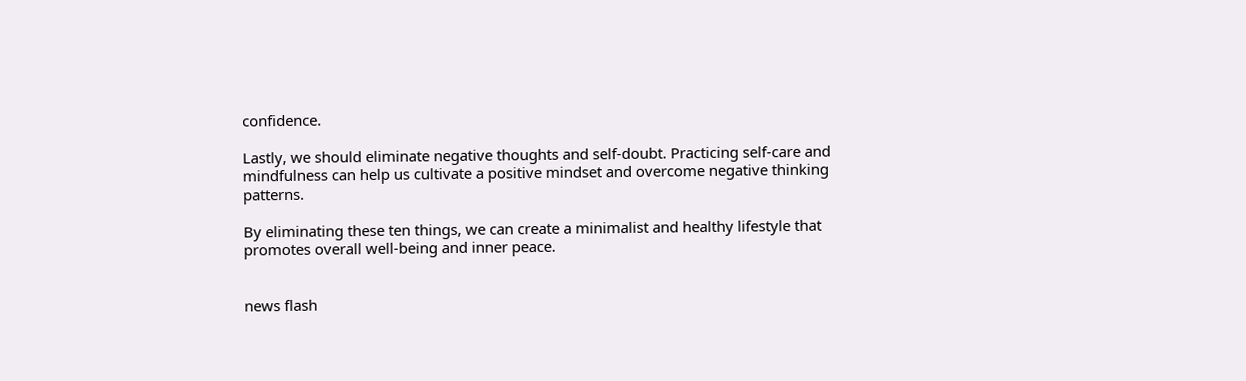confidence.

Lastly, we should eliminate negative thoughts and self-doubt. Practicing self-care and mindfulness can help us cultivate a positive mindset and overcome negative thinking patterns.

By eliminating these ten things, we can create a minimalist and healthy lifestyle that promotes overall well-being and inner peace.


news flash